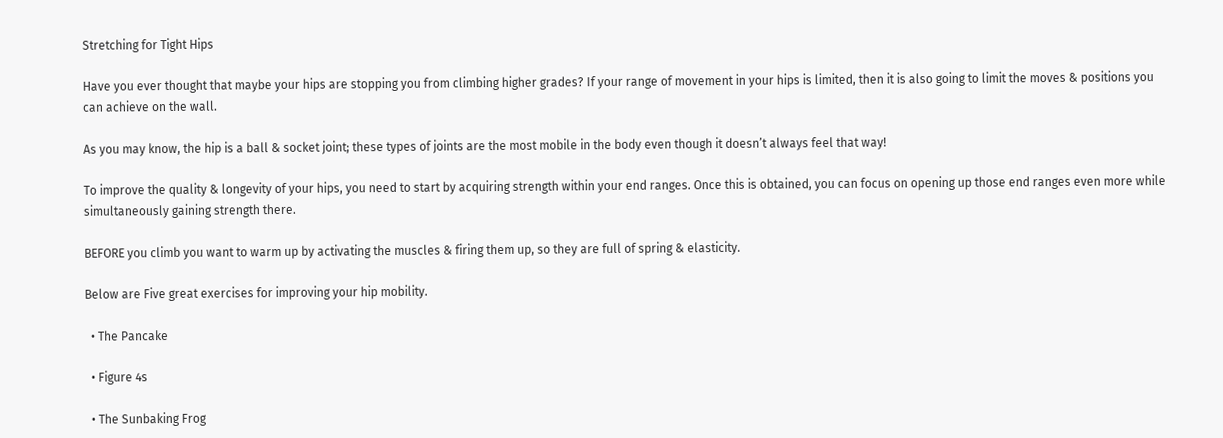Stretching for Tight Hips

Have you ever thought that maybe your hips are stopping you from climbing higher grades? If your range of movement in your hips is limited, then it is also going to limit the moves & positions you can achieve on the wall.

As you may know, the hip is a ball & socket joint; these types of joints are the most mobile in the body even though it doesn’t always feel that way!

To improve the quality & longevity of your hips, you need to start by acquiring strength within your end ranges. Once this is obtained, you can focus on opening up those end ranges even more while simultaneously gaining strength there.

BEFORE you climb you want to warm up by activating the muscles & firing them up, so they are full of spring & elasticity.

Below are Five great exercises for improving your hip mobility.

  • The Pancake

  • Figure 4s

  • The Sunbaking Frog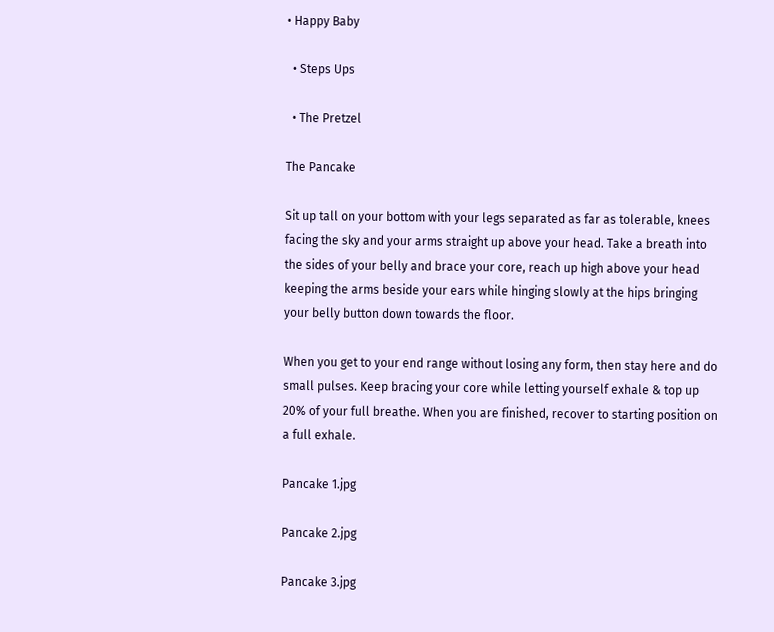• Happy Baby

  • Steps Ups

  • The Pretzel

The Pancake

Sit up tall on your bottom with your legs separated as far as tolerable, knees facing the sky and your arms straight up above your head. Take a breath into the sides of your belly and brace your core, reach up high above your head keeping the arms beside your ears while hinging slowly at the hips bringing your belly button down towards the floor.

When you get to your end range without losing any form, then stay here and do small pulses. Keep bracing your core while letting yourself exhale & top up 20% of your full breathe. When you are finished, recover to starting position on a full exhale.

Pancake 1.jpg

Pancake 2.jpg

Pancake 3.jpg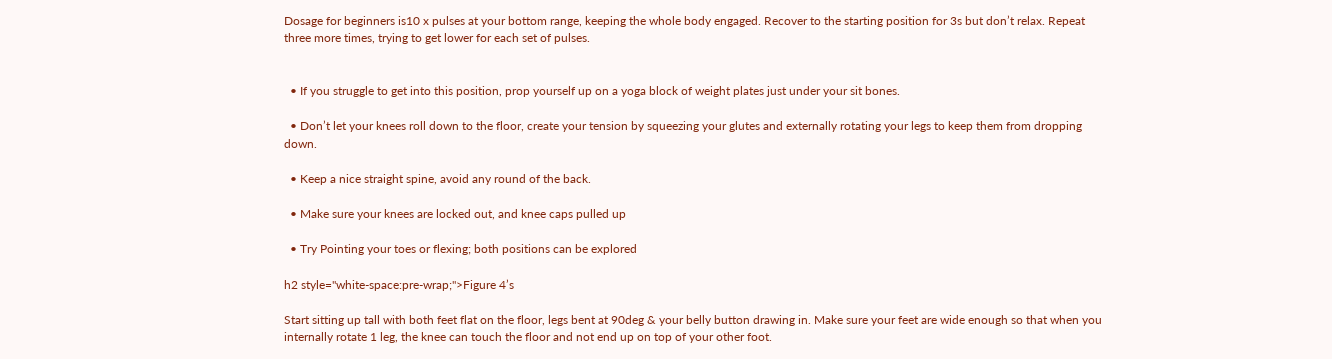Dosage for beginners is10 x pulses at your bottom range, keeping the whole body engaged. Recover to the starting position for 3s but don’t relax. Repeat three more times, trying to get lower for each set of pulses.


  • If you struggle to get into this position, prop yourself up on a yoga block of weight plates just under your sit bones.

  • Don’t let your knees roll down to the floor, create your tension by squeezing your glutes and externally rotating your legs to keep them from dropping down.

  • Keep a nice straight spine, avoid any round of the back.

  • Make sure your knees are locked out, and knee caps pulled up

  • Try Pointing your toes or flexing; both positions can be explored

h2 style="white-space:pre-wrap;">Figure 4’s

Start sitting up tall with both feet flat on the floor, legs bent at 90deg & your belly button drawing in. Make sure your feet are wide enough so that when you internally rotate 1 leg, the knee can touch the floor and not end up on top of your other foot.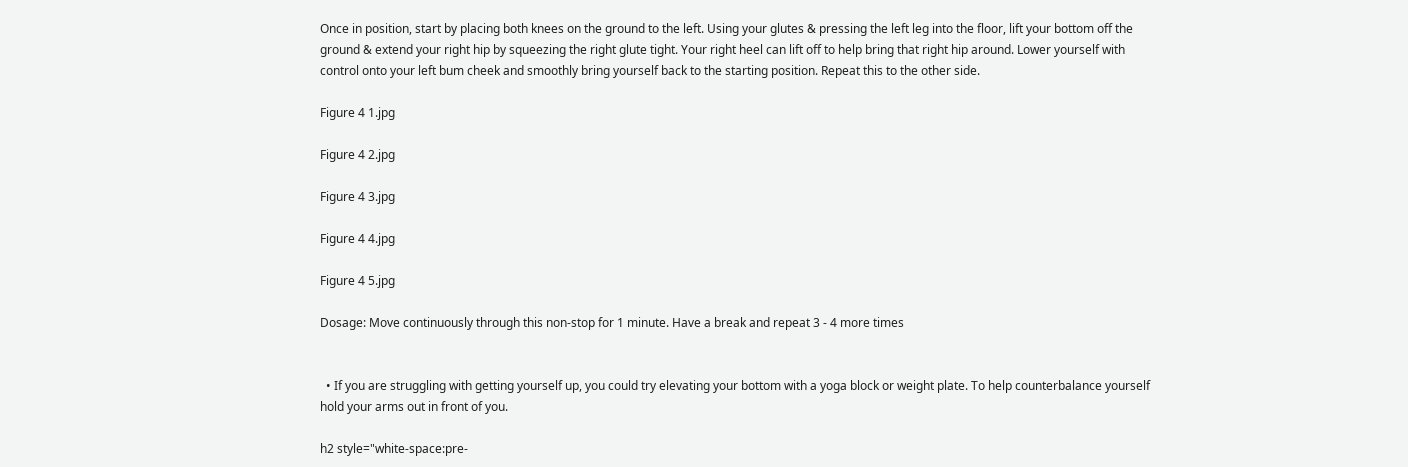Once in position, start by placing both knees on the ground to the left. Using your glutes & pressing the left leg into the floor, lift your bottom off the ground & extend your right hip by squeezing the right glute tight. Your right heel can lift off to help bring that right hip around. Lower yourself with control onto your left bum cheek and smoothly bring yourself back to the starting position. Repeat this to the other side.

Figure 4 1.jpg

Figure 4 2.jpg

Figure 4 3.jpg

Figure 4 4.jpg

Figure 4 5.jpg

Dosage: Move continuously through this non-stop for 1 minute. Have a break and repeat 3 - 4 more times


  • If you are struggling with getting yourself up, you could try elevating your bottom with a yoga block or weight plate. To help counterbalance yourself hold your arms out in front of you.

h2 style="white-space:pre-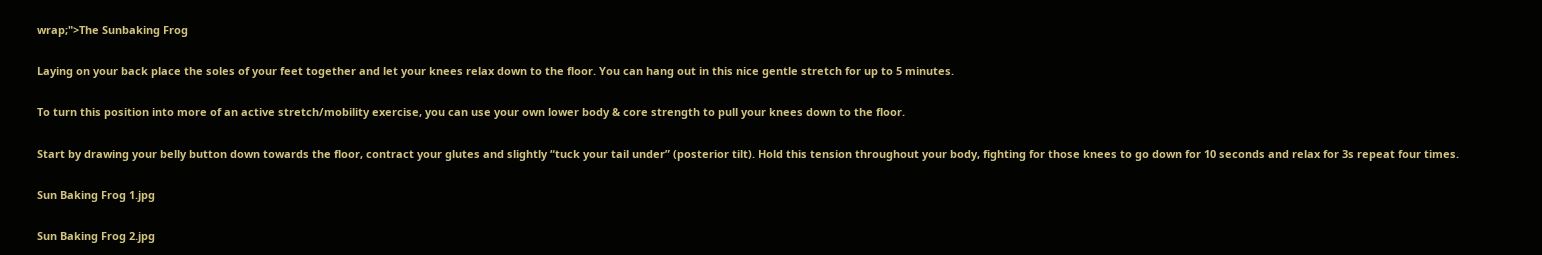wrap;">The Sunbaking Frog

Laying on your back place the soles of your feet together and let your knees relax down to the floor. You can hang out in this nice gentle stretch for up to 5 minutes.

To turn this position into more of an active stretch/mobility exercise, you can use your own lower body & core strength to pull your knees down to the floor.

Start by drawing your belly button down towards the floor, contract your glutes and slightly “tuck your tail under” (posterior tilt). Hold this tension throughout your body, fighting for those knees to go down for 10 seconds and relax for 3s repeat four times.

Sun Baking Frog 1.jpg

Sun Baking Frog 2.jpg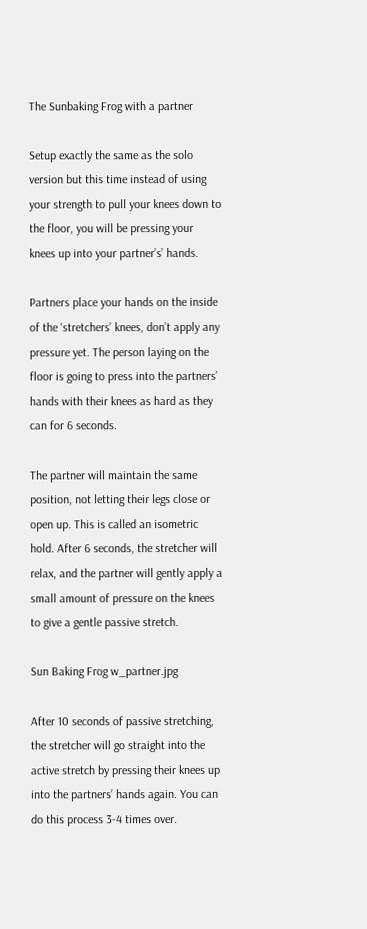The Sunbaking Frog with a partner

Setup exactly the same as the solo version but this time instead of using your strength to pull your knees down to the floor, you will be pressing your knees up into your partner’s’ hands.

Partners place your hands on the inside of the ‘stretchers’ knees, don’t apply any pressure yet. The person laying on the floor is going to press into the partners’ hands with their knees as hard as they can for 6 seconds.

The partner will maintain the same position, not letting their legs close or open up. This is called an isometric hold. After 6 seconds, the stretcher will relax, and the partner will gently apply a small amount of pressure on the knees to give a gentle passive stretch.

Sun Baking Frog w_partner.jpg

After 10 seconds of passive stretching, the stretcher will go straight into the active stretch by pressing their knees up into the partners’ hands again. You can do this process 3-4 times over.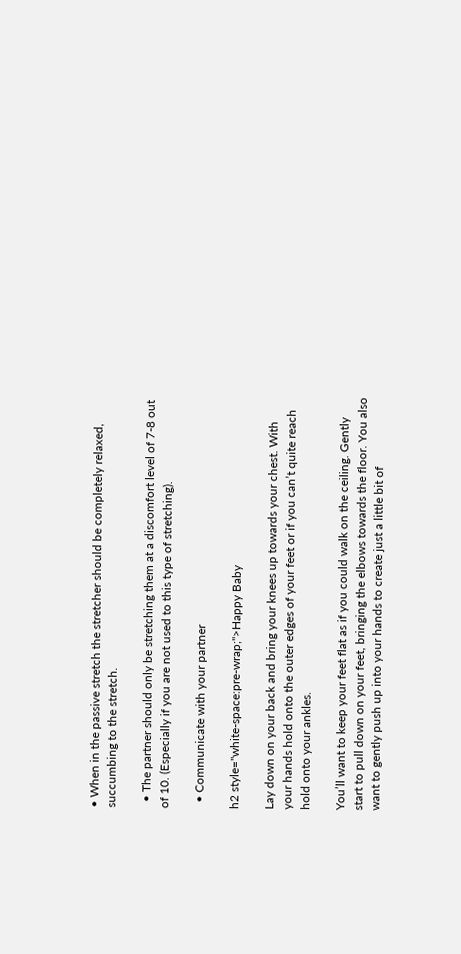• When in the passive stretch the stretcher should be completely relaxed, succumbing to the stretch.

  • The partner should only be stretching them at a discomfort level of 7-8 out of 10. (Especially if you are not used to this type of stretching).

  • Communicate with your partner

h2 style="white-space:pre-wrap;">Happy Baby

Lay down on your back and bring your knees up towards your chest. With your hands hold onto the outer edges of your feet or if you can’t quite reach hold onto your ankles.

You’ll want to keep your feet flat as if you could walk on the ceiling. Gently start to pull down on your feet, bringing the elbows towards the floor. You also want to gently push up into your hands to create just a little bit of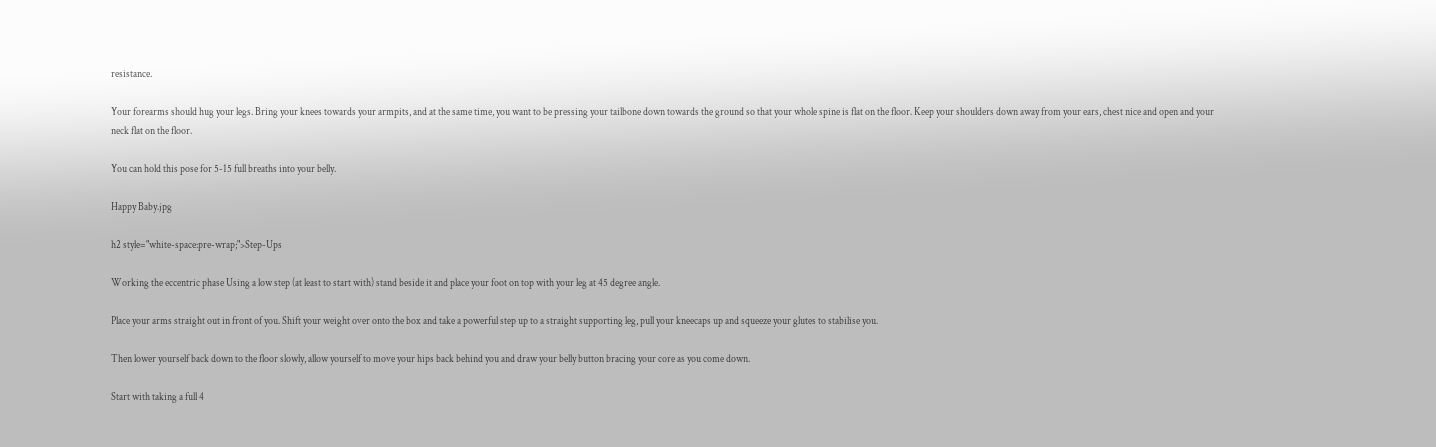resistance.

Your forearms should hug your legs. Bring your knees towards your armpits, and at the same time, you want to be pressing your tailbone down towards the ground so that your whole spine is flat on the floor. Keep your shoulders down away from your ears, chest nice and open and your neck flat on the floor.

You can hold this pose for 5-15 full breaths into your belly.

Happy Baby.jpg

h2 style="white-space:pre-wrap;">Step-Ups

Working the eccentric phase Using a low step (at least to start with) stand beside it and place your foot on top with your leg at 45 degree angle.

Place your arms straight out in front of you. Shift your weight over onto the box and take a powerful step up to a straight supporting leg, pull your kneecaps up and squeeze your glutes to stabilise you.

Then lower yourself back down to the floor slowly, allow yourself to move your hips back behind you and draw your belly button bracing your core as you come down.

Start with taking a full 4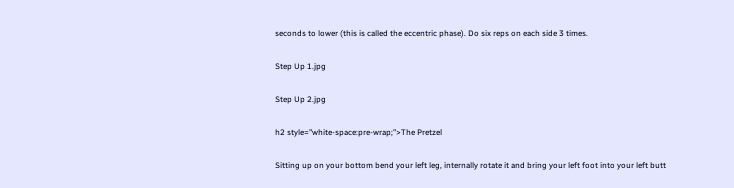seconds to lower (this is called the eccentric phase). Do six reps on each side 3 times.

Step Up 1.jpg

Step Up 2.jpg

h2 style="white-space:pre-wrap;">The Pretzel

Sitting up on your bottom bend your left leg, internally rotate it and bring your left foot into your left butt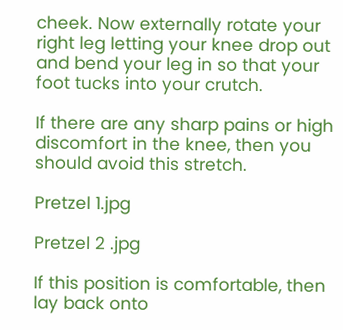cheek. Now externally rotate your right leg letting your knee drop out and bend your leg in so that your foot tucks into your crutch.

If there are any sharp pains or high discomfort in the knee, then you should avoid this stretch.

Pretzel 1.jpg

Pretzel 2 .jpg

If this position is comfortable, then lay back onto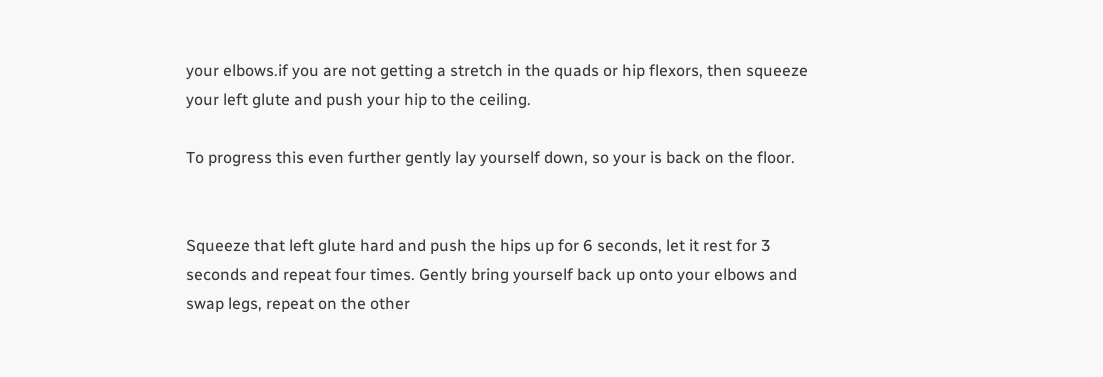your elbows.if you are not getting a stretch in the quads or hip flexors, then squeeze your left glute and push your hip to the ceiling.

To progress this even further gently lay yourself down, so your is back on the floor.


Squeeze that left glute hard and push the hips up for 6 seconds, let it rest for 3 seconds and repeat four times. Gently bring yourself back up onto your elbows and swap legs, repeat on the other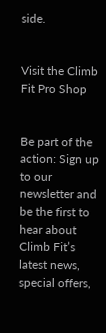side.


Visit the Climb Fit Pro Shop


Be part of the action: Sign up to our newsletter and be the first to hear about Climb Fit’s latest news, special offers,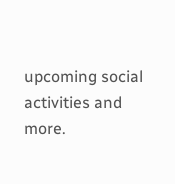upcoming social activities and more.